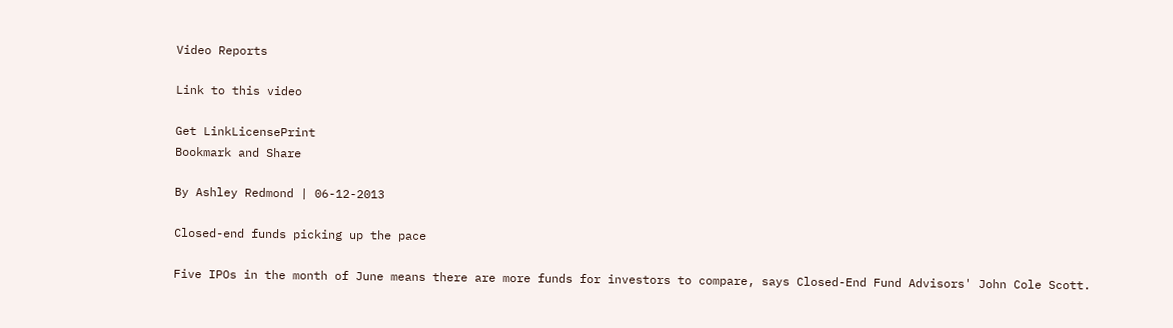Video Reports

Link to this video

Get LinkLicensePrint
Bookmark and Share

By Ashley Redmond | 06-12-2013

Closed-end funds picking up the pace

Five IPOs in the month of June means there are more funds for investors to compare, says Closed-End Fund Advisors' John Cole Scott.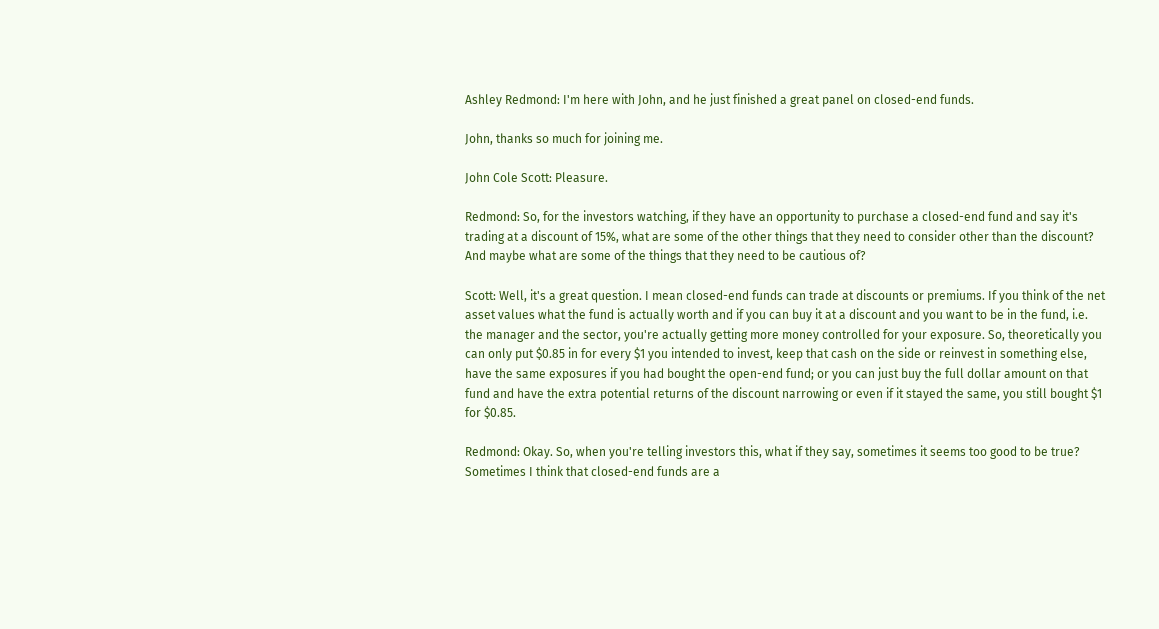Ashley Redmond: I'm here with John, and he just finished a great panel on closed-end funds.

John, thanks so much for joining me.

John Cole Scott: Pleasure.

Redmond: So, for the investors watching, if they have an opportunity to purchase a closed-end fund and say it's trading at a discount of 15%, what are some of the other things that they need to consider other than the discount? And maybe what are some of the things that they need to be cautious of?

Scott: Well, it's a great question. I mean closed-end funds can trade at discounts or premiums. If you think of the net asset values what the fund is actually worth and if you can buy it at a discount and you want to be in the fund, i.e. the manager and the sector, you're actually getting more money controlled for your exposure. So, theoretically you can only put $0.85 in for every $1 you intended to invest, keep that cash on the side or reinvest in something else, have the same exposures if you had bought the open-end fund; or you can just buy the full dollar amount on that fund and have the extra potential returns of the discount narrowing or even if it stayed the same, you still bought $1 for $0.85.

Redmond: Okay. So, when you're telling investors this, what if they say, sometimes it seems too good to be true? Sometimes I think that closed-end funds are a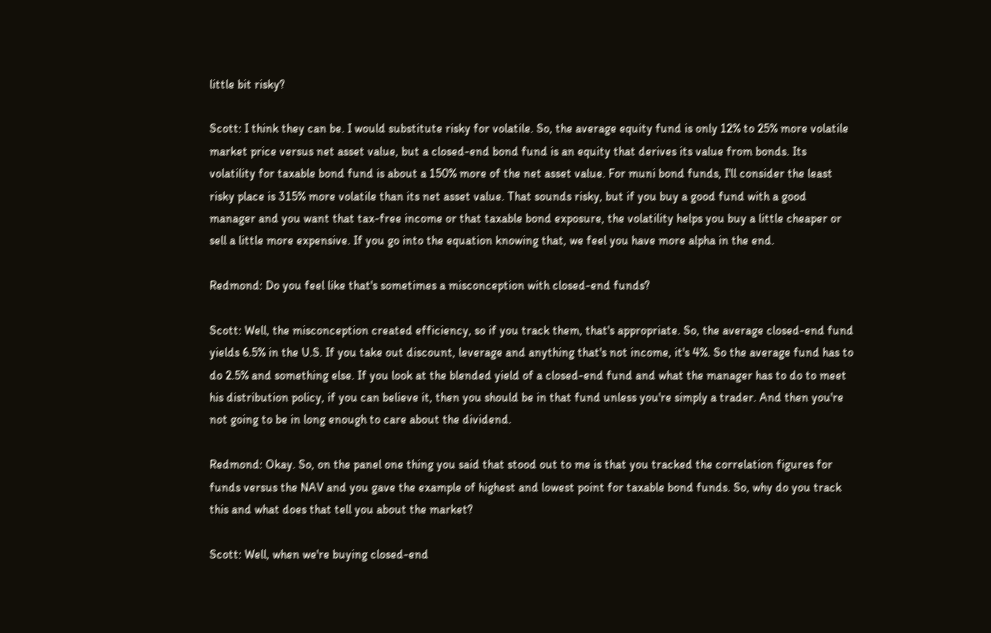little bit risky?

Scott: I think they can be. I would substitute risky for volatile. So, the average equity fund is only 12% to 25% more volatile market price versus net asset value, but a closed-end bond fund is an equity that derives its value from bonds. Its volatility for taxable bond fund is about a 150% more of the net asset value. For muni bond funds, I'll consider the least risky place is 315% more volatile than its net asset value. That sounds risky, but if you buy a good fund with a good manager and you want that tax-free income or that taxable bond exposure, the volatility helps you buy a little cheaper or sell a little more expensive. If you go into the equation knowing that, we feel you have more alpha in the end.

Redmond: Do you feel like that's sometimes a misconception with closed-end funds?

Scott: Well, the misconception created efficiency, so if you track them, that's appropriate. So, the average closed-end fund yields 6.5% in the U.S. If you take out discount, leverage and anything that's not income, it's 4%. So the average fund has to do 2.5% and something else. If you look at the blended yield of a closed-end fund and what the manager has to do to meet his distribution policy, if you can believe it, then you should be in that fund unless you're simply a trader. And then you're not going to be in long enough to care about the dividend.

Redmond: Okay. So, on the panel one thing you said that stood out to me is that you tracked the correlation figures for funds versus the NAV and you gave the example of highest and lowest point for taxable bond funds. So, why do you track this and what does that tell you about the market?

Scott: Well, when we're buying closed-end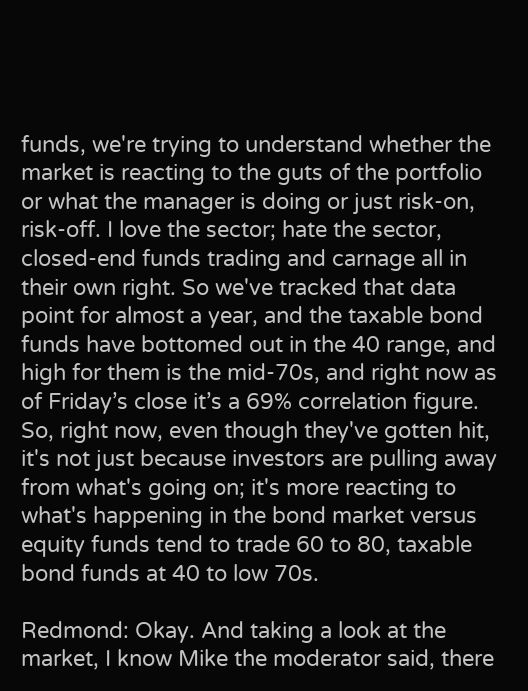funds, we're trying to understand whether the market is reacting to the guts of the portfolio or what the manager is doing or just risk-on, risk-off. I love the sector; hate the sector, closed-end funds trading and carnage all in their own right. So we've tracked that data point for almost a year, and the taxable bond funds have bottomed out in the 40 range, and high for them is the mid-70s, and right now as of Friday’s close it’s a 69% correlation figure. So, right now, even though they've gotten hit, it's not just because investors are pulling away from what's going on; it's more reacting to what's happening in the bond market versus equity funds tend to trade 60 to 80, taxable bond funds at 40 to low 70s.

Redmond: Okay. And taking a look at the market, I know Mike the moderator said, there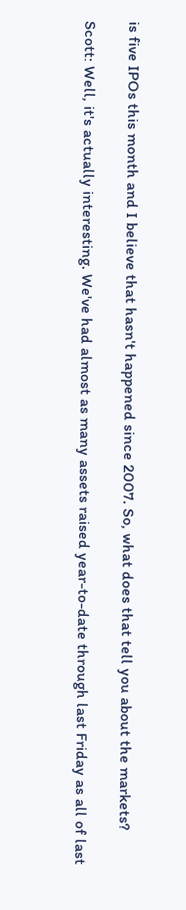is five IPOs this month and I believe that hasn't happened since 2007. So, what does that tell you about the markets?

Scott: Well, it's actually interesting. We've had almost as many assets raised year-to-date through last Friday as all of last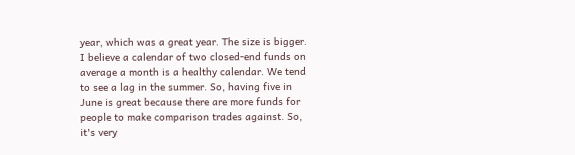year, which was a great year. The size is bigger. I believe a calendar of two closed-end funds on average a month is a healthy calendar. We tend to see a lag in the summer. So, having five in June is great because there are more funds for people to make comparison trades against. So, it's very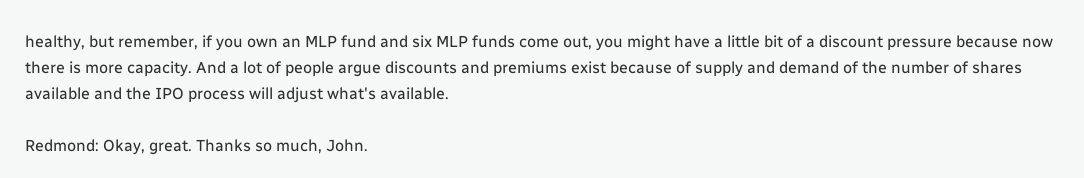healthy, but remember, if you own an MLP fund and six MLP funds come out, you might have a little bit of a discount pressure because now there is more capacity. And a lot of people argue discounts and premiums exist because of supply and demand of the number of shares available and the IPO process will adjust what's available.

Redmond: Okay, great. Thanks so much, John.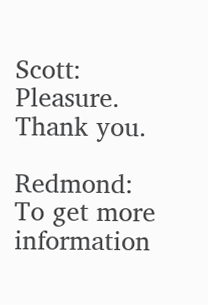Scott: Pleasure. Thank you.

Redmond: To get more information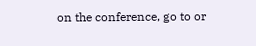on the conference, go to or